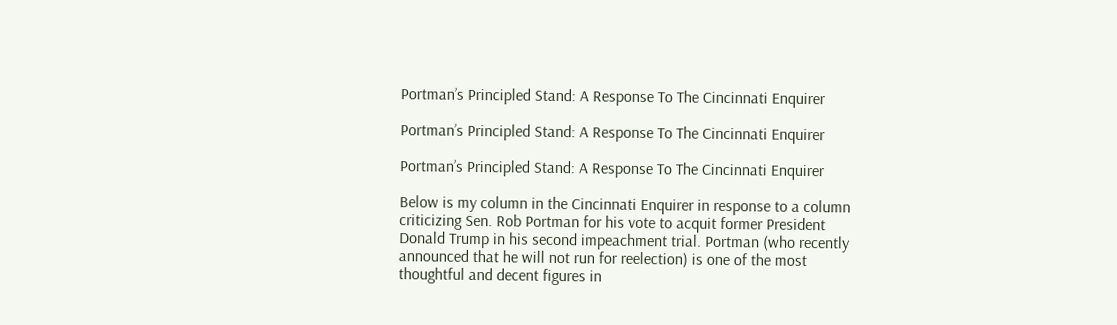Portman’s Principled Stand: A Response To The Cincinnati Enquirer

Portman’s Principled Stand: A Response To The Cincinnati Enquirer

Portman’s Principled Stand: A Response To The Cincinnati Enquirer

Below is my column in the Cincinnati Enquirer in response to a column criticizing Sen. Rob Portman for his vote to acquit former President Donald Trump in his second impeachment trial. Portman (who recently announced that he will not run for reelection) is one of the most thoughtful and decent figures in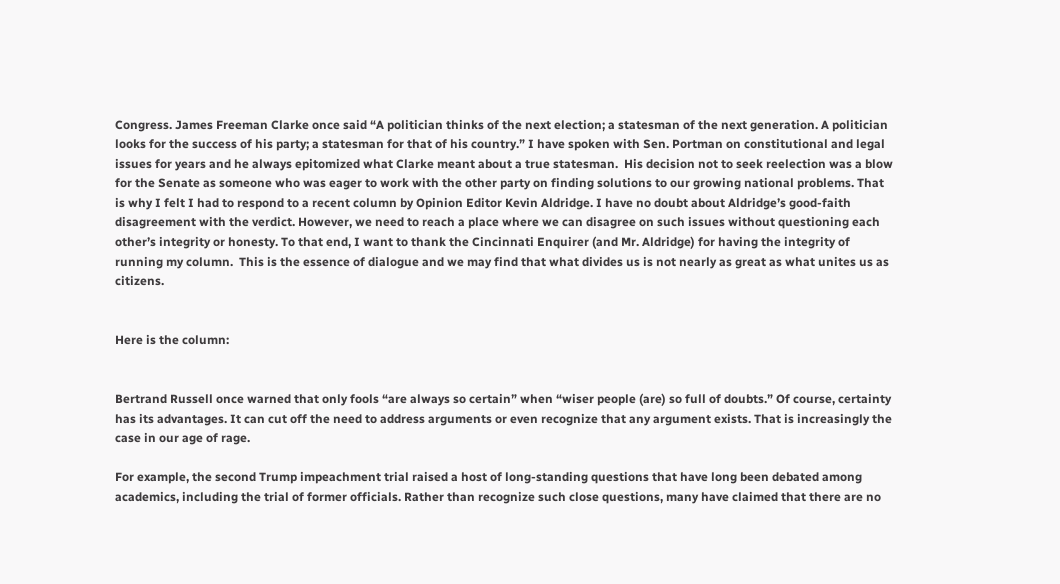Congress. James Freeman Clarke once said “A politician thinks of the next election; a statesman of the next generation. A politician looks for the success of his party; a statesman for that of his country.” I have spoken with Sen. Portman on constitutional and legal issues for years and he always epitomized what Clarke meant about a true statesman.  His decision not to seek reelection was a blow for the Senate as someone who was eager to work with the other party on finding solutions to our growing national problems. That is why I felt I had to respond to a recent column by Opinion Editor Kevin Aldridge. I have no doubt about Aldridge’s good-faith disagreement with the verdict. However, we need to reach a place where we can disagree on such issues without questioning each other’s integrity or honesty. To that end, I want to thank the Cincinnati Enquirer (and Mr. Aldridge) for having the integrity of running my column.  This is the essence of dialogue and we may find that what divides us is not nearly as great as what unites us as citizens.


Here is the column:


Bertrand Russell once warned that only fools “are always so certain” when “wiser people (are) so full of doubts.” Of course, certainty has its advantages. It can cut off the need to address arguments or even recognize that any argument exists. That is increasingly the case in our age of rage.

For example, the second Trump impeachment trial raised a host of long-standing questions that have long been debated among academics, including the trial of former officials. Rather than recognize such close questions, many have claimed that there are no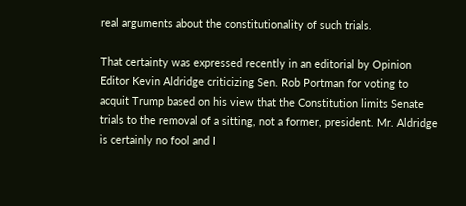real arguments about the constitutionality of such trials.

That certainty was expressed recently in an editorial by Opinion Editor Kevin Aldridge criticizing Sen. Rob Portman for voting to acquit Trump based on his view that the Constitution limits Senate trials to the removal of a sitting, not a former, president. Mr. Aldridge is certainly no fool and I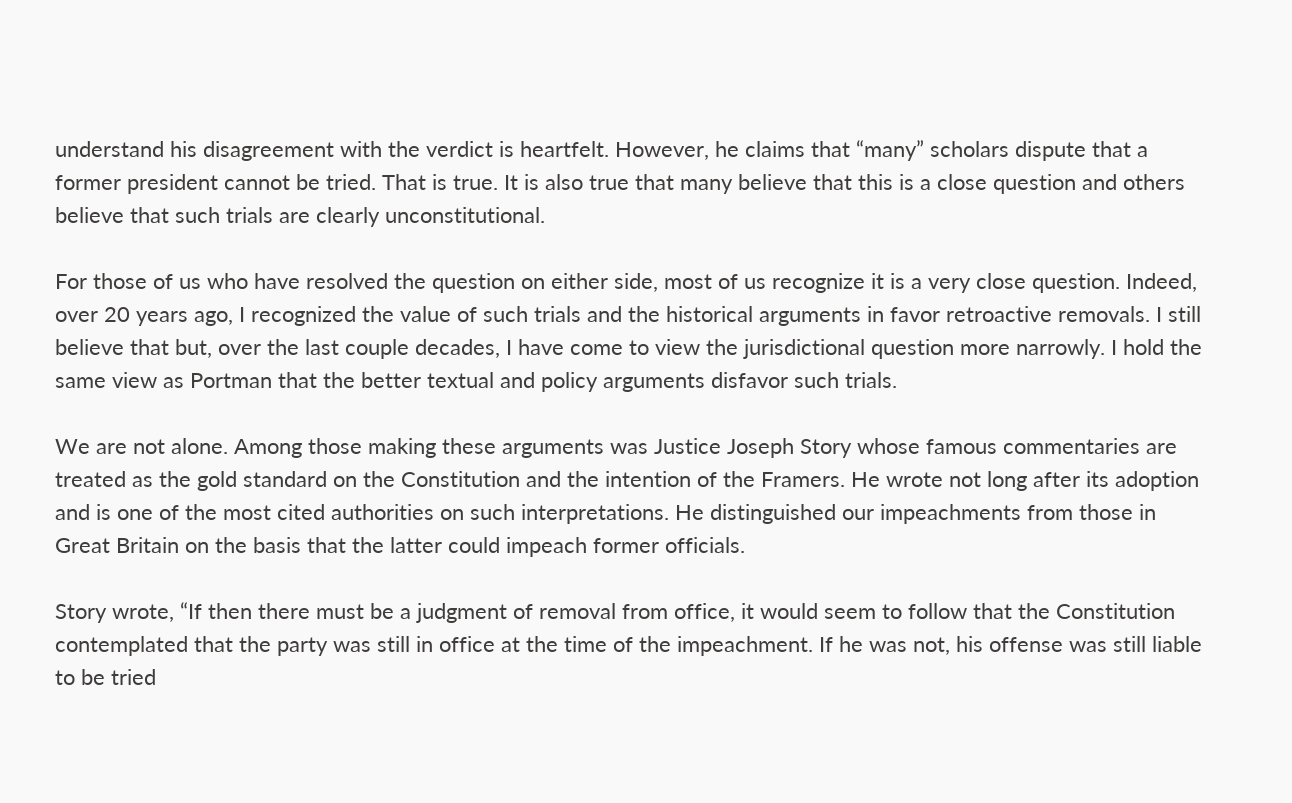understand his disagreement with the verdict is heartfelt. However, he claims that “many” scholars dispute that a former president cannot be tried. That is true. It is also true that many believe that this is a close question and others believe that such trials are clearly unconstitutional.

For those of us who have resolved the question on either side, most of us recognize it is a very close question. Indeed, over 20 years ago, I recognized the value of such trials and the historical arguments in favor retroactive removals. I still believe that but, over the last couple decades, I have come to view the jurisdictional question more narrowly. I hold the same view as Portman that the better textual and policy arguments disfavor such trials.

We are not alone. Among those making these arguments was Justice Joseph Story whose famous commentaries are treated as the gold standard on the Constitution and the intention of the Framers. He wrote not long after its adoption and is one of the most cited authorities on such interpretations. He distinguished our impeachments from those in Great Britain on the basis that the latter could impeach former officials.

Story wrote, “If then there must be a judgment of removal from office, it would seem to follow that the Constitution contemplated that the party was still in office at the time of the impeachment. If he was not, his offense was still liable to be tried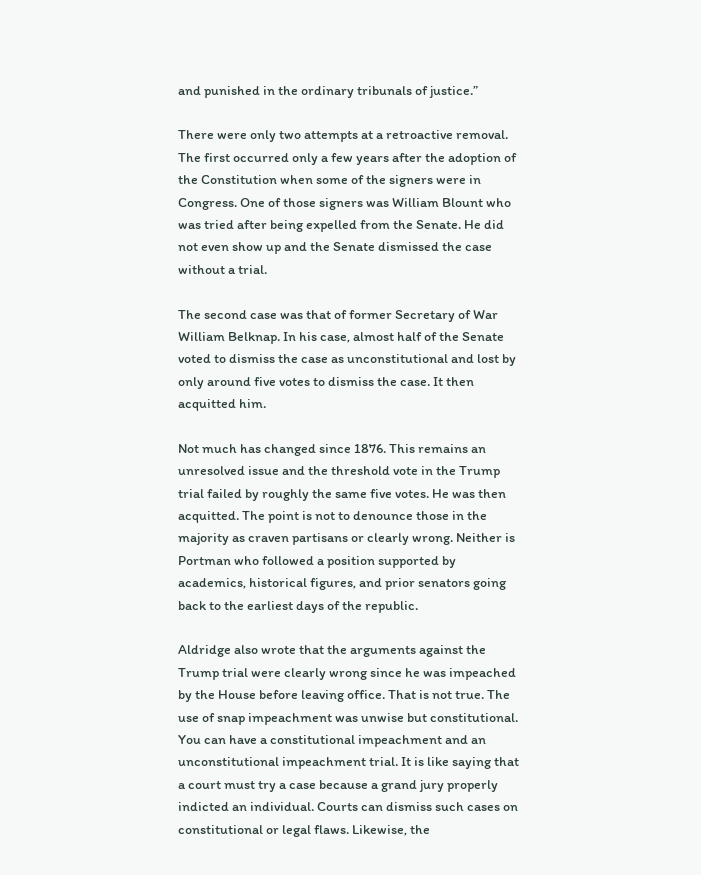and punished in the ordinary tribunals of justice.”

There were only two attempts at a retroactive removal. The first occurred only a few years after the adoption of the Constitution when some of the signers were in Congress. One of those signers was William Blount who was tried after being expelled from the Senate. He did not even show up and the Senate dismissed the case without a trial.

The second case was that of former Secretary of War William Belknap. In his case, almost half of the Senate voted to dismiss the case as unconstitutional and lost by only around five votes to dismiss the case. It then acquitted him.

Not much has changed since 1876. This remains an unresolved issue and the threshold vote in the Trump trial failed by roughly the same five votes. He was then acquitted. The point is not to denounce those in the majority as craven partisans or clearly wrong. Neither is Portman who followed a position supported by academics, historical figures, and prior senators going back to the earliest days of the republic.

Aldridge also wrote that the arguments against the Trump trial were clearly wrong since he was impeached by the House before leaving office. That is not true. The use of snap impeachment was unwise but constitutional. You can have a constitutional impeachment and an unconstitutional impeachment trial. It is like saying that a court must try a case because a grand jury properly indicted an individual. Courts can dismiss such cases on constitutional or legal flaws. Likewise, the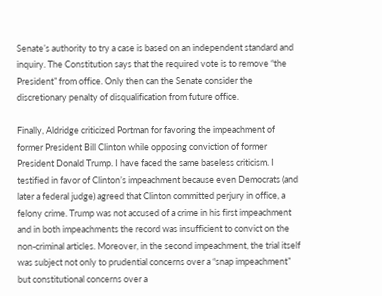Senate’s authority to try a case is based on an independent standard and inquiry. The Constitution says that the required vote is to remove “the President” from office. Only then can the Senate consider the discretionary penalty of disqualification from future office.

Finally, Aldridge criticized Portman for favoring the impeachment of former President Bill Clinton while opposing conviction of former President Donald Trump. I have faced the same baseless criticism. I testified in favor of Clinton’s impeachment because even Democrats (and later a federal judge) agreed that Clinton committed perjury in office, a felony crime. Trump was not accused of a crime in his first impeachment and in both impeachments the record was insufficient to convict on the non-criminal articles. Moreover, in the second impeachment, the trial itself was subject not only to prudential concerns over a “snap impeachment” but constitutional concerns over a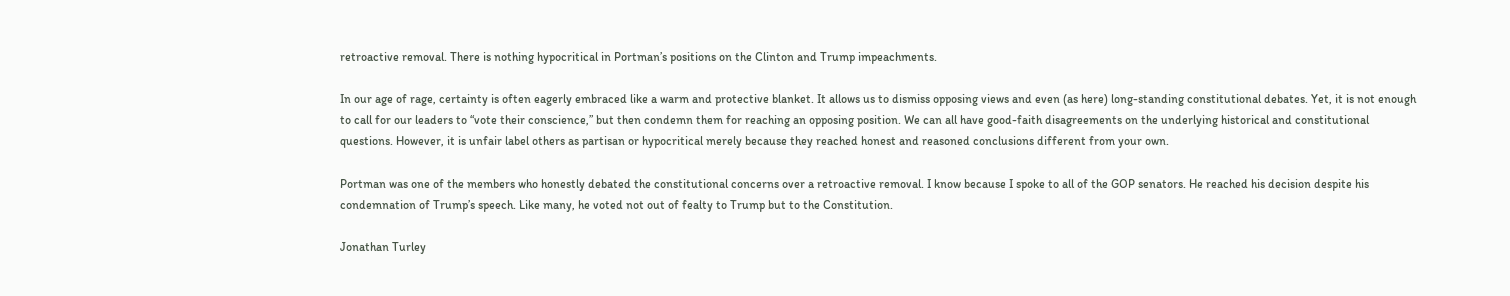retroactive removal. There is nothing hypocritical in Portman’s positions on the Clinton and Trump impeachments.

In our age of rage, certainty is often eagerly embraced like a warm and protective blanket. It allows us to dismiss opposing views and even (as here) long-standing constitutional debates. Yet, it is not enough to call for our leaders to “vote their conscience,” but then condemn them for reaching an opposing position. We can all have good-faith disagreements on the underlying historical and constitutional questions. However, it is unfair label others as partisan or hypocritical merely because they reached honest and reasoned conclusions different from your own.

Portman was one of the members who honestly debated the constitutional concerns over a retroactive removal. I know because I spoke to all of the GOP senators. He reached his decision despite his condemnation of Trump’s speech. Like many, he voted not out of fealty to Trump but to the Constitution.

Jonathan Turley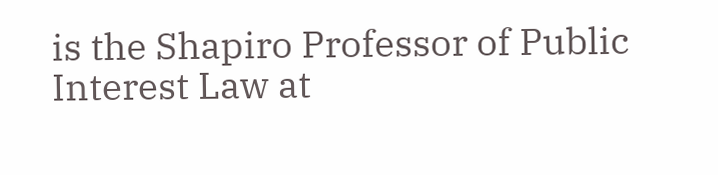is the Shapiro Professor of Public Interest Law at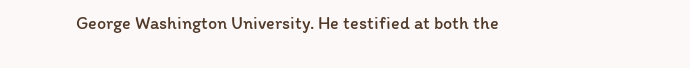George Washington University. He testified at both the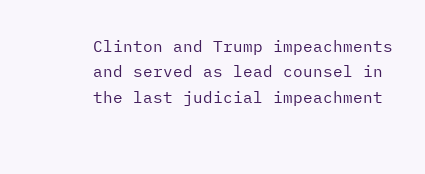Clinton and Trump impeachments and served as lead counsel in the last judicial impeachment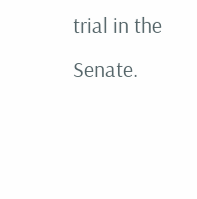trial in the Senate.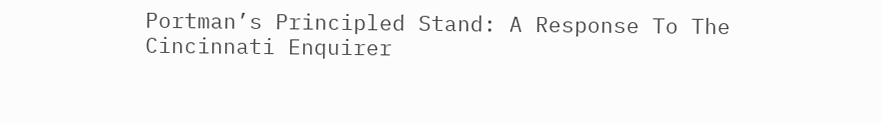Portman’s Principled Stand: A Response To The Cincinnati Enquirer